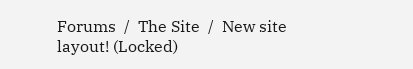Forums  /  The Site  /  New site layout! (Locked)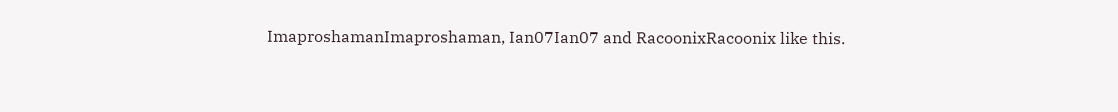ImaproshamanImaproshaman, Ian07Ian07 and RacoonixRacoonix like this.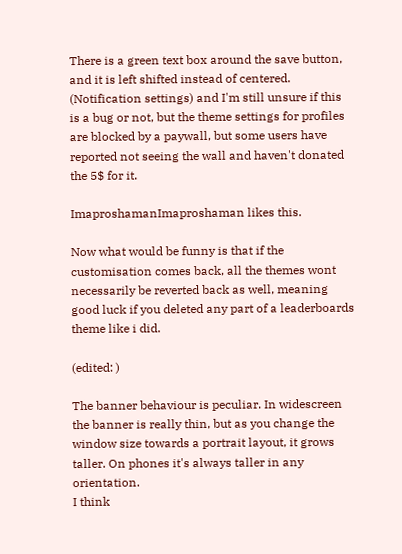There is a green text box around the save button, and it is left shifted instead of centered. (Notification settings) and I'm still unsure if this is a bug or not, but the theme settings for profiles are blocked by a paywall, but some users have reported not seeing the wall and haven't donated the 5$ for it.

ImaproshamanImaproshaman likes this.

Now what would be funny is that if the customisation comes back, all the themes wont necessarily be reverted back as well, meaning good luck if you deleted any part of a leaderboards theme like i did.

(edited: )

The banner behaviour is peculiar. In widescreen the banner is really thin, but as you change the window size towards a portrait layout, it grows taller. On phones it's always taller in any orientation.
I think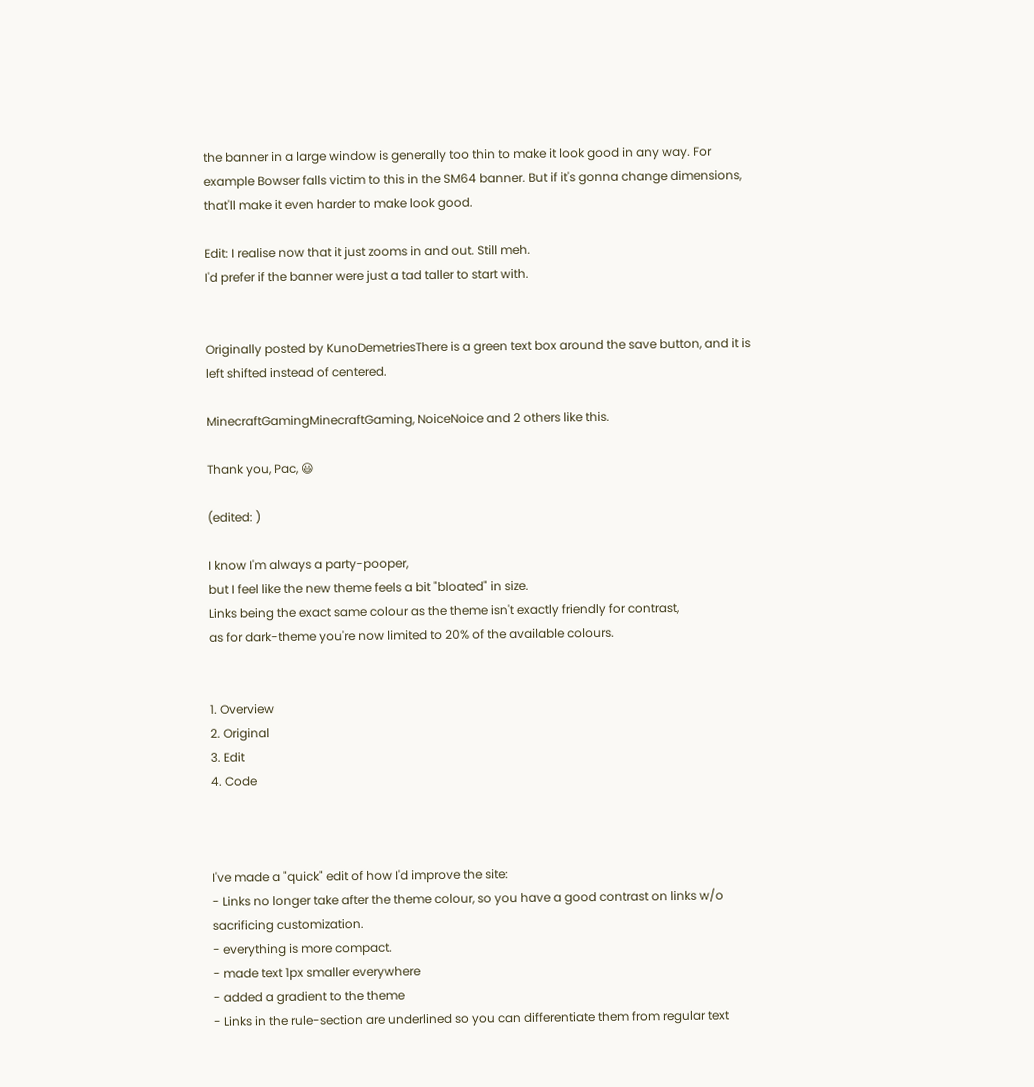the banner in a large window is generally too thin to make it look good in any way. For example Bowser falls victim to this in the SM64 banner. But if it's gonna change dimensions, that'll make it even harder to make look good.

Edit: I realise now that it just zooms in and out. Still meh.
I'd prefer if the banner were just a tad taller to start with.


Originally posted by KunoDemetriesThere is a green text box around the save button, and it is left shifted instead of centered.

MinecraftGamingMinecraftGaming, NoiceNoice and 2 others like this.

Thank you, Pac, 😃

(edited: )

I know I'm always a party-pooper,
but I feel like the new theme feels a bit "bloated" in size.
Links being the exact same colour as the theme isn't exactly friendly for contrast,
as for dark-theme you're now limited to 20% of the available colours.


1. Overview
2. Original
3. Edit
4. Code



I've made a "quick" edit of how I'd improve the site:
- Links no longer take after the theme colour, so you have a good contrast on links w/o sacrificing customization.
- everything is more compact.
- made text 1px smaller everywhere
- added a gradient to the theme
- Links in the rule-section are underlined so you can differentiate them from regular text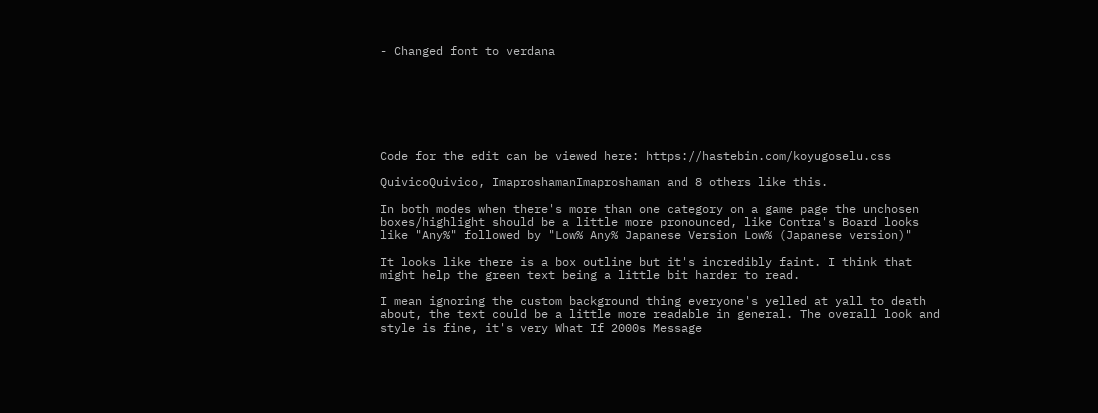- Changed font to verdana







Code for the edit can be viewed here: https://hastebin.com/koyugoselu.css

QuivicoQuivico, ImaproshamanImaproshaman and 8 others like this.

In both modes when there's more than one category on a game page the unchosen boxes/highlight should be a little more pronounced, like Contra's Board looks like "Any%" followed by "Low% Any% Japanese Version Low% (Japanese version)"

It looks like there is a box outline but it's incredibly faint. I think that might help the green text being a little bit harder to read.

I mean ignoring the custom background thing everyone's yelled at yall to death about, the text could be a little more readable in general. The overall look and style is fine, it's very What If 2000s Message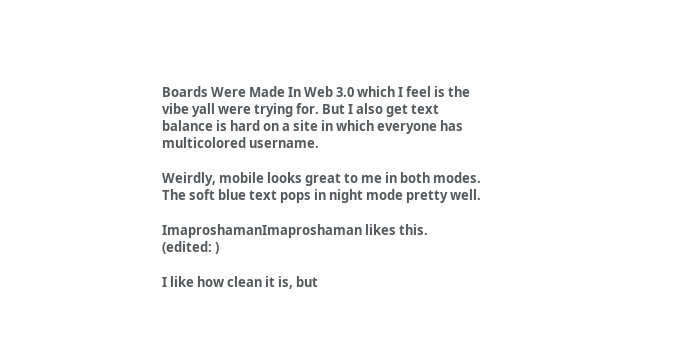Boards Were Made In Web 3.0 which I feel is the vibe yall were trying for. But I also get text balance is hard on a site in which everyone has multicolored username.

Weirdly, mobile looks great to me in both modes. The soft blue text pops in night mode pretty well.

ImaproshamanImaproshaman likes this.
(edited: )

I like how clean it is, but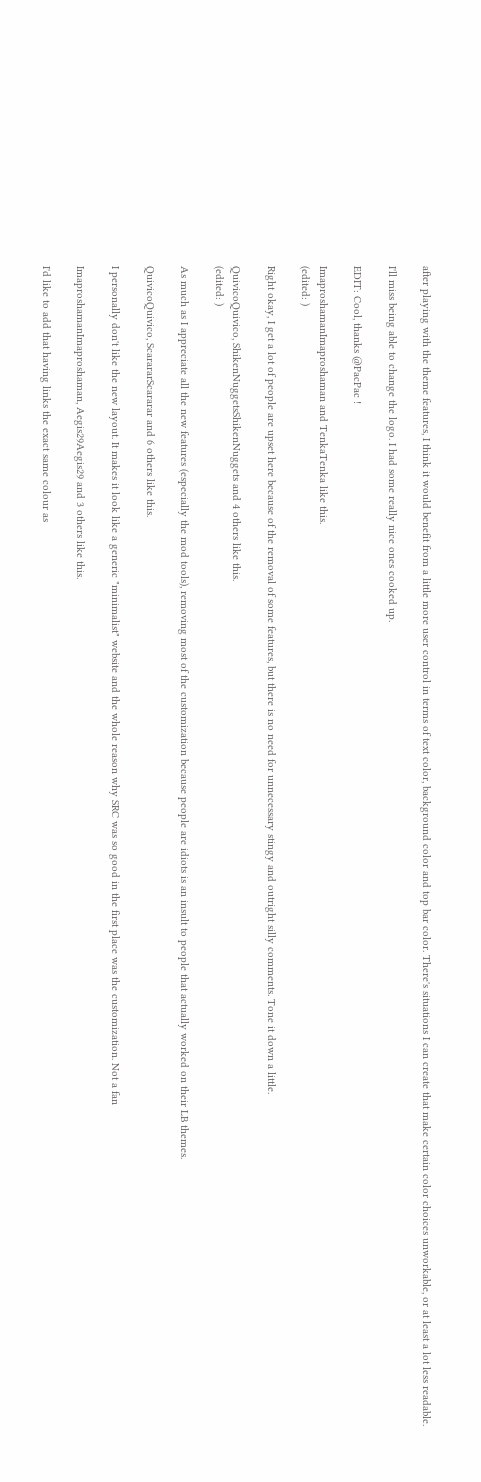after playing with the theme features, I think it would benefit from a little more user control in terms of text color, background color and top bar color. There's situations I can create that make certain color choices unworkable, or at least a lot less readable.

I'll miss being able to change the logo. I had some really nice ones cooked up.

EDIT: Cool, thanks @PacPac !

ImaproshamanImaproshaman and TenkaTenka like this.
(edited: )

Right okay, I get a lot of people are upset here because of the removal of some features, but there is no need for unnecessary stingy and outright silly comments. Tone it down a little.

QuivicoQuivico, ShikenNuggetsShikenNuggets and 4 others like this.
(edited: )

As much as I appreciate all the new features (especially the mod tools), removing most of the customization because people are idiots is an insult to people that actually worked on their LB themes.

QuivicoQuivico, ScarararScararar and 6 others like this.

I personally don't like the new layout. It makes it look like a generic "minimalist" website and the whole reason why SRC was so good in the first place was the customization. Not a fan

ImaproshamanImaproshaman, Aegis29Aegis29 and 3 others like this.

I'd like to add that having links the exact same colour as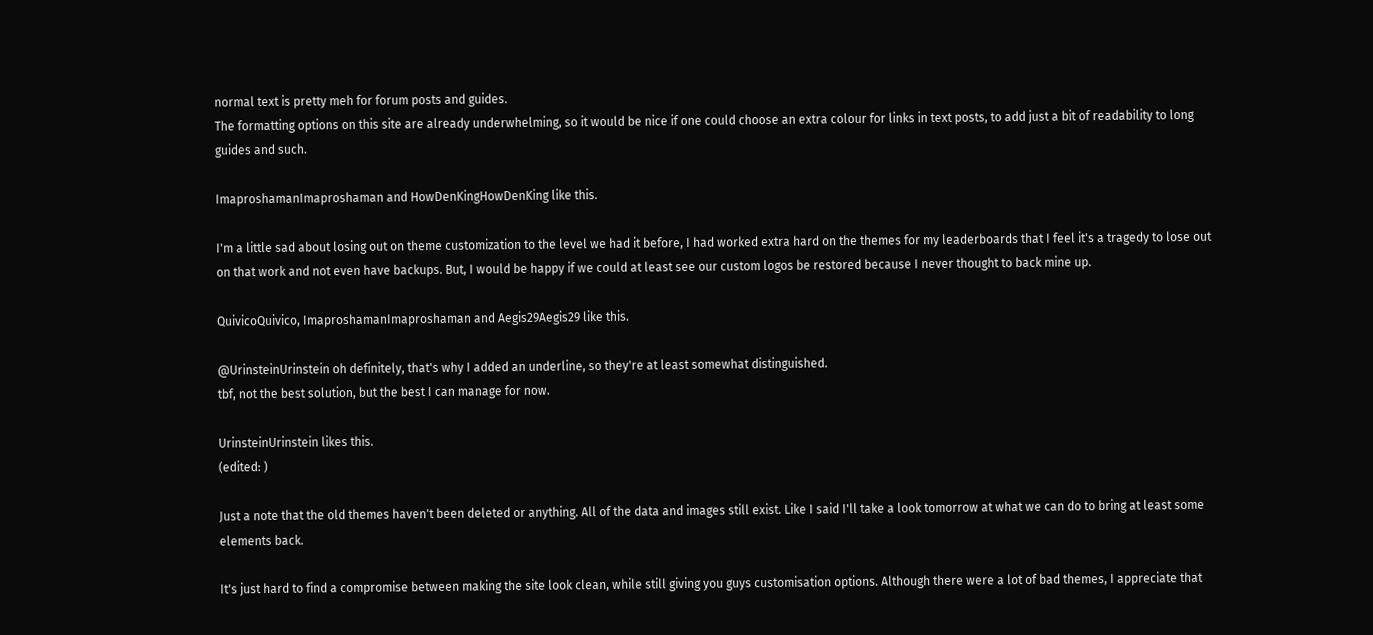normal text is pretty meh for forum posts and guides.
The formatting options on this site are already underwhelming, so it would be nice if one could choose an extra colour for links in text posts, to add just a bit of readability to long guides and such.

ImaproshamanImaproshaman and HowDenKingHowDenKing like this.

I'm a little sad about losing out on theme customization to the level we had it before, I had worked extra hard on the themes for my leaderboards that I feel it's a tragedy to lose out on that work and not even have backups. But, I would be happy if we could at least see our custom logos be restored because I never thought to back mine up.

QuivicoQuivico, ImaproshamanImaproshaman and Aegis29Aegis29 like this.

@UrinsteinUrinstein oh definitely, that's why I added an underline, so they're at least somewhat distinguished.
tbf, not the best solution, but the best I can manage for now.

UrinsteinUrinstein likes this.
(edited: )

Just a note that the old themes haven't been deleted or anything. All of the data and images still exist. Like I said I'll take a look tomorrow at what we can do to bring at least some elements back.

It's just hard to find a compromise between making the site look clean, while still giving you guys customisation options. Although there were a lot of bad themes, I appreciate that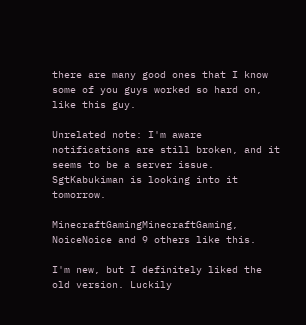there are many good ones that I know some of you guys worked so hard on, like this guy.

Unrelated note: I'm aware notifications are still broken, and it seems to be a server issue. SgtKabukiman is looking into it tomorrow.

MinecraftGamingMinecraftGaming, NoiceNoice and 9 others like this.

I'm new, but I definitely liked the old version. Luckily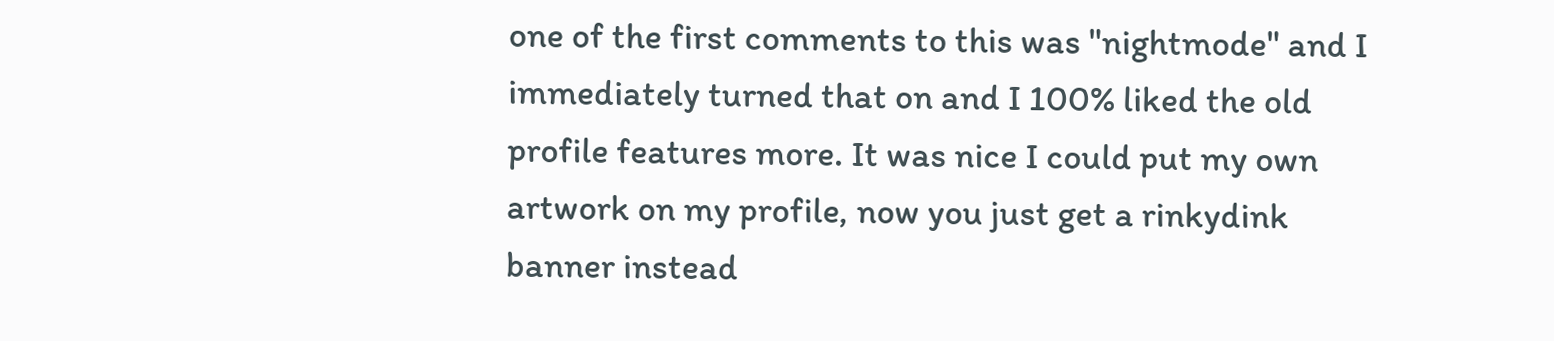one of the first comments to this was "nightmode" and I immediately turned that on and I 100% liked the old profile features more. It was nice I could put my own artwork on my profile, now you just get a rinkydink banner instead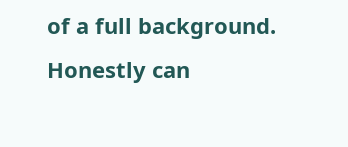of a full background. Honestly can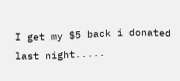I get my $5 back i donated last night.....